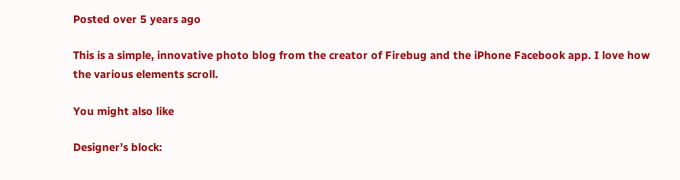Posted over 5 years ago

This is a simple, innovative photo blog from the creator of Firebug and the iPhone Facebook app. I love how the various elements scroll.

You might also like

Designer’s block: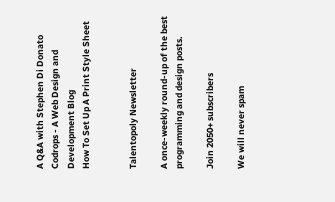A Q&A with Stephen Di Donato
Codrops - A Web Design and Development Blog
How To Set Up A Print Style Sheet


Talentopoly Newsletter

A once-weekly round-up of the best programming and design posts.

Join 2050+ subscribers

We will never spam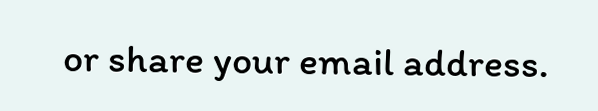or share your email address.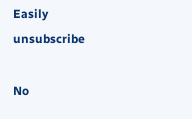Easily unsubscribe

No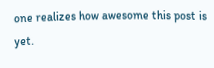one realizes how awesome this post is yet.